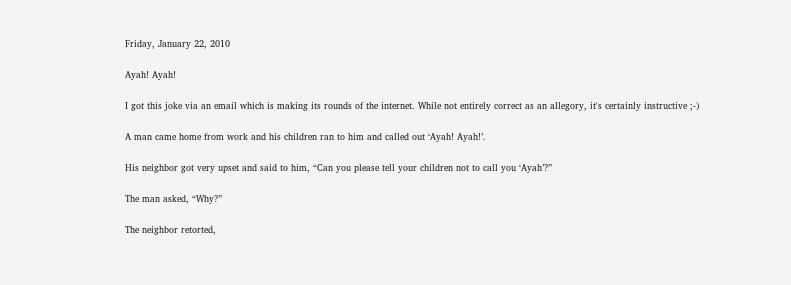Friday, January 22, 2010

Ayah! Ayah!

I got this joke via an email which is making its rounds of the internet. While not entirely correct as an allegory, it's certainly instructive ;-)

A man came home from work and his children ran to him and called out ‘Ayah! Ayah!’.

His neighbor got very upset and said to him, “Can you please tell your children not to call you ‘Ayah’?”

The man asked, “Why?”

The neighbor retorted,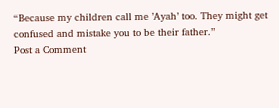“Because my children call me ’Ayah’ too. They might get confused and mistake you to be their father.”
Post a Comment